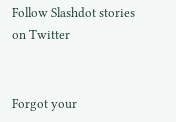Follow Slashdot stories on Twitter


Forgot your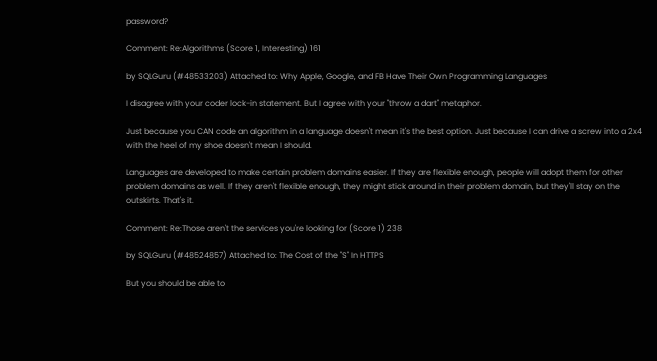password?

Comment: Re:Algorithms (Score 1, Interesting) 161

by SQLGuru (#48533203) Attached to: Why Apple, Google, and FB Have Their Own Programming Languages

I disagree with your coder lock-in statement. But I agree with your "throw a dart" metaphor.

Just because you CAN code an algorithm in a language doesn't mean it's the best option. Just because I can drive a screw into a 2x4 with the heel of my shoe doesn't mean I should.

Languages are developed to make certain problem domains easier. If they are flexible enough, people will adopt them for other problem domains as well. If they aren't flexible enough, they might stick around in their problem domain, but they'll stay on the outskirts. That's it.

Comment: Re:Those aren't the services you're looking for (Score 1) 238

by SQLGuru (#48524857) Attached to: The Cost of the "S" In HTTPS

But you should be able to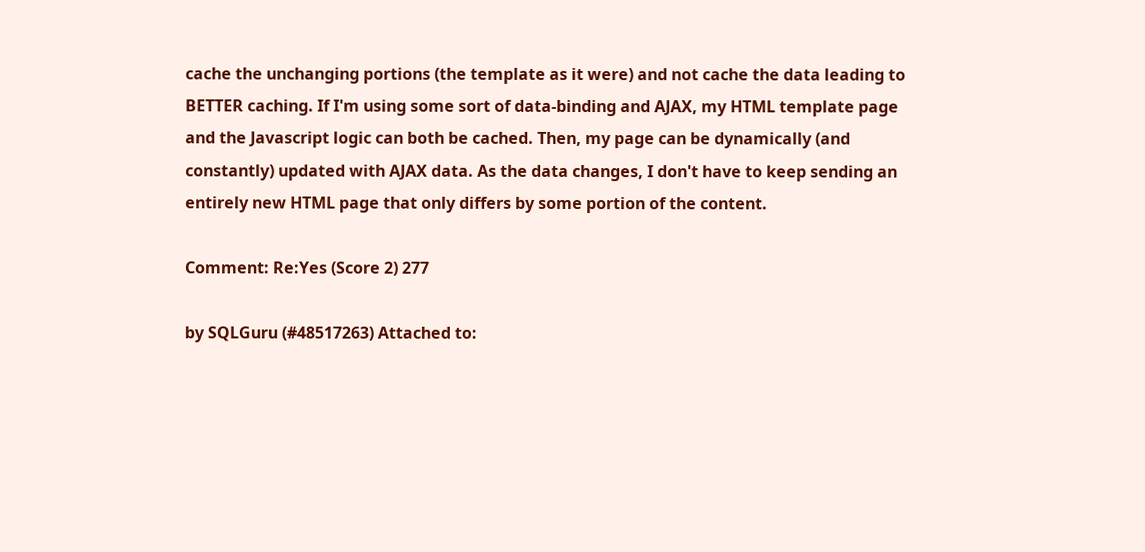cache the unchanging portions (the template as it were) and not cache the data leading to BETTER caching. If I'm using some sort of data-binding and AJAX, my HTML template page and the Javascript logic can both be cached. Then, my page can be dynamically (and constantly) updated with AJAX data. As the data changes, I don't have to keep sending an entirely new HTML page that only differs by some portion of the content.

Comment: Re:Yes (Score 2) 277

by SQLGuru (#48517263) Attached to: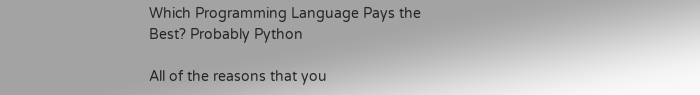Which Programming Language Pays the Best? Probably Python

All of the reasons that you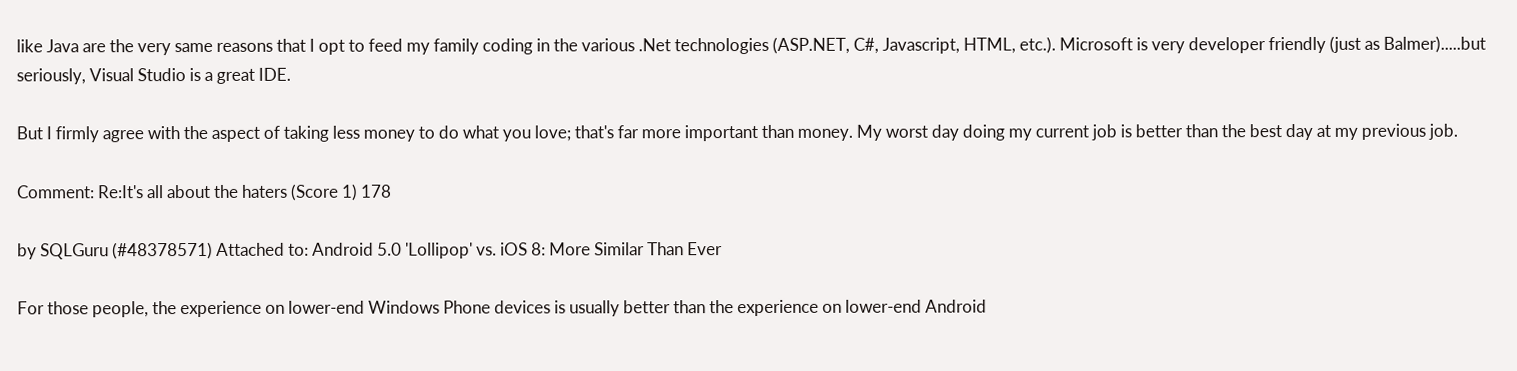like Java are the very same reasons that I opt to feed my family coding in the various .Net technologies (ASP.NET, C#, Javascript, HTML, etc.). Microsoft is very developer friendly (just as Balmer).....but seriously, Visual Studio is a great IDE.

But I firmly agree with the aspect of taking less money to do what you love; that's far more important than money. My worst day doing my current job is better than the best day at my previous job.

Comment: Re:It's all about the haters (Score 1) 178

by SQLGuru (#48378571) Attached to: Android 5.0 'Lollipop' vs. iOS 8: More Similar Than Ever

For those people, the experience on lower-end Windows Phone devices is usually better than the experience on lower-end Android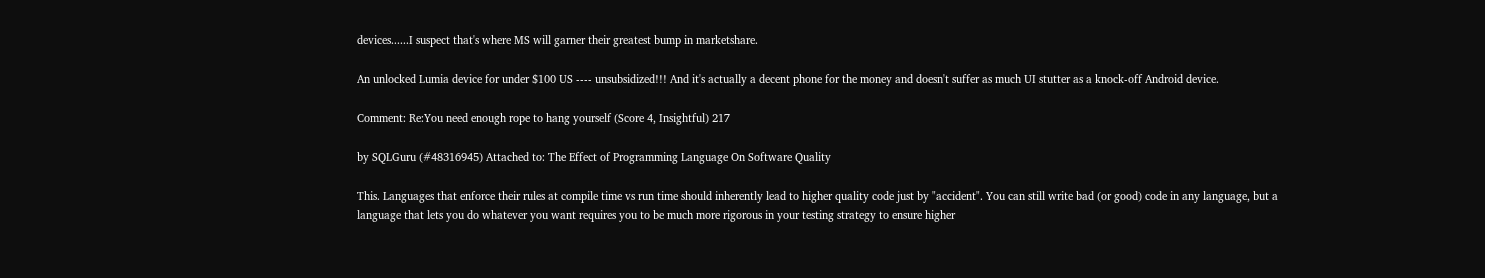devices......I suspect that's where MS will garner their greatest bump in marketshare.

An unlocked Lumia device for under $100 US ---- unsubsidized!!! And it's actually a decent phone for the money and doesn't suffer as much UI stutter as a knock-off Android device.

Comment: Re:You need enough rope to hang yourself (Score 4, Insightful) 217

by SQLGuru (#48316945) Attached to: The Effect of Programming Language On Software Quality

This. Languages that enforce their rules at compile time vs run time should inherently lead to higher quality code just by "accident". You can still write bad (or good) code in any language, but a language that lets you do whatever you want requires you to be much more rigorous in your testing strategy to ensure higher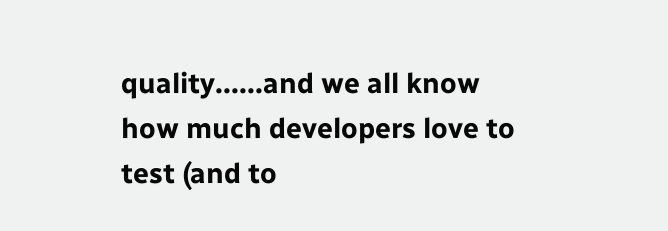quality......and we all know how much developers love to test (and to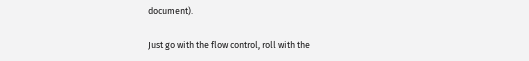document).

Just go with the flow control, roll with the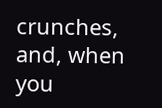crunches, and, when you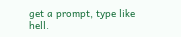get a prompt, type like hell.